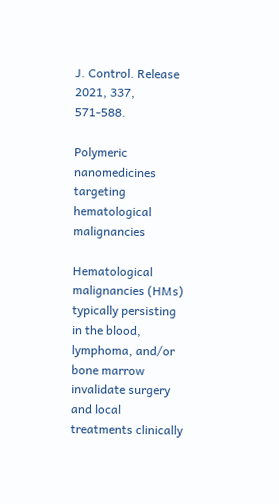J. Control. Release 2021, 337, 571-588.

Polymeric nanomedicines targeting hematological malignancies

Hematological malignancies (HMs) typically persisting in the blood, lymphoma, and/or bone marrow invalidate surgery and local treatments clinically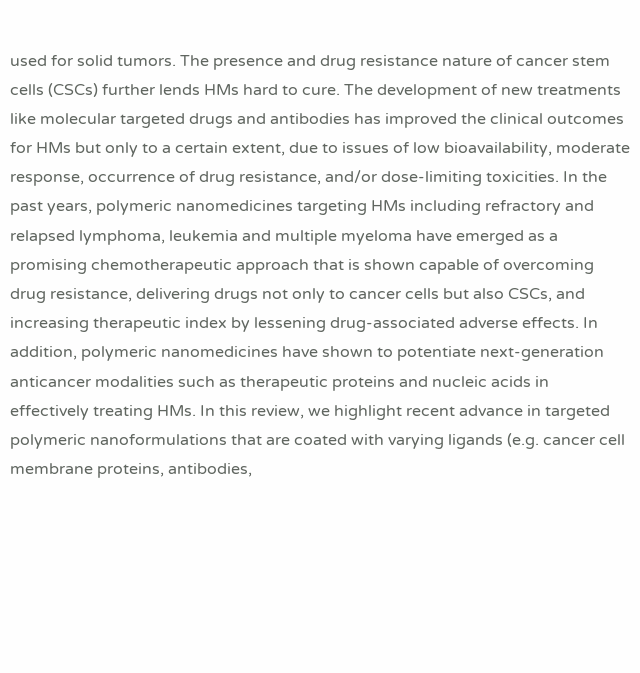used for solid tumors. The presence and drug resistance nature of cancer stem cells (CSCs) further lends HMs hard to cure. The development of new treatments like molecular targeted drugs and antibodies has improved the clinical outcomes for HMs but only to a certain extent, due to issues of low bioavailability, moderate response, occurrence of drug resistance, and/or dose-limiting toxicities. In the past years, polymeric nanomedicines targeting HMs including refractory and relapsed lymphoma, leukemia and multiple myeloma have emerged as a promising chemotherapeutic approach that is shown capable of overcoming drug resistance, delivering drugs not only to cancer cells but also CSCs, and increasing therapeutic index by lessening drug-associated adverse effects. In addition, polymeric nanomedicines have shown to potentiate next-generation anticancer modalities such as therapeutic proteins and nucleic acids in effectively treating HMs. In this review, we highlight recent advance in targeted polymeric nanoformulations that are coated with varying ligands (e.g. cancer cell membrane proteins, antibodies,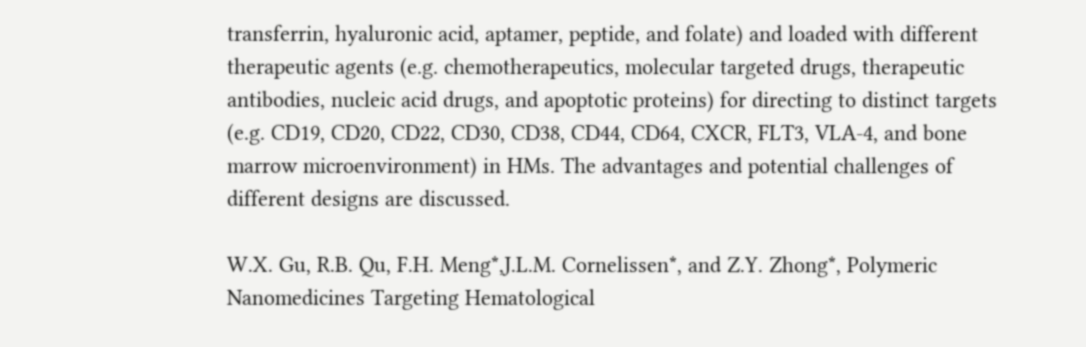transferrin, hyaluronic acid, aptamer, peptide, and folate) and loaded with different therapeutic agents (e.g. chemotherapeutics, molecular targeted drugs, therapeutic antibodies, nucleic acid drugs, and apoptotic proteins) for directing to distinct targets (e.g. CD19, CD20, CD22, CD30, CD38, CD44, CD64, CXCR, FLT3, VLA-4, and bone marrow microenvironment) in HMs. The advantages and potential challenges of different designs are discussed.

W.X. Gu, R.B. Qu, F.H. Meng*,J.L.M. Cornelissen*, and Z.Y. Zhong*, Polymeric Nanomedicines Targeting Hematological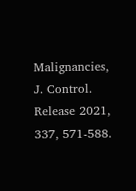Malignancies, J. Control. Release 2021, 337, 571-588.